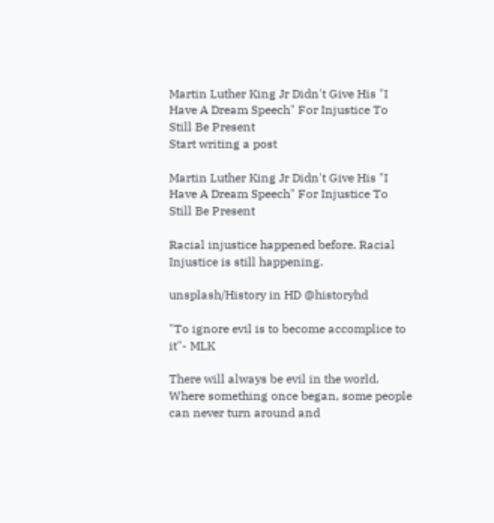Martin Luther King Jr Didn't Give His "I Have A Dream Speech" For Injustice To Still Be Present
Start writing a post

Martin Luther King Jr Didn't Give His "I Have A Dream Speech" For Injustice To Still Be Present

Racial injustice happened before. Racial Injustice is still happening.

unsplash/History in HD @historyhd

"To ignore evil is to become accomplice to it"- MLK

There will always be evil in the world. Where something once began, some people can never turn around and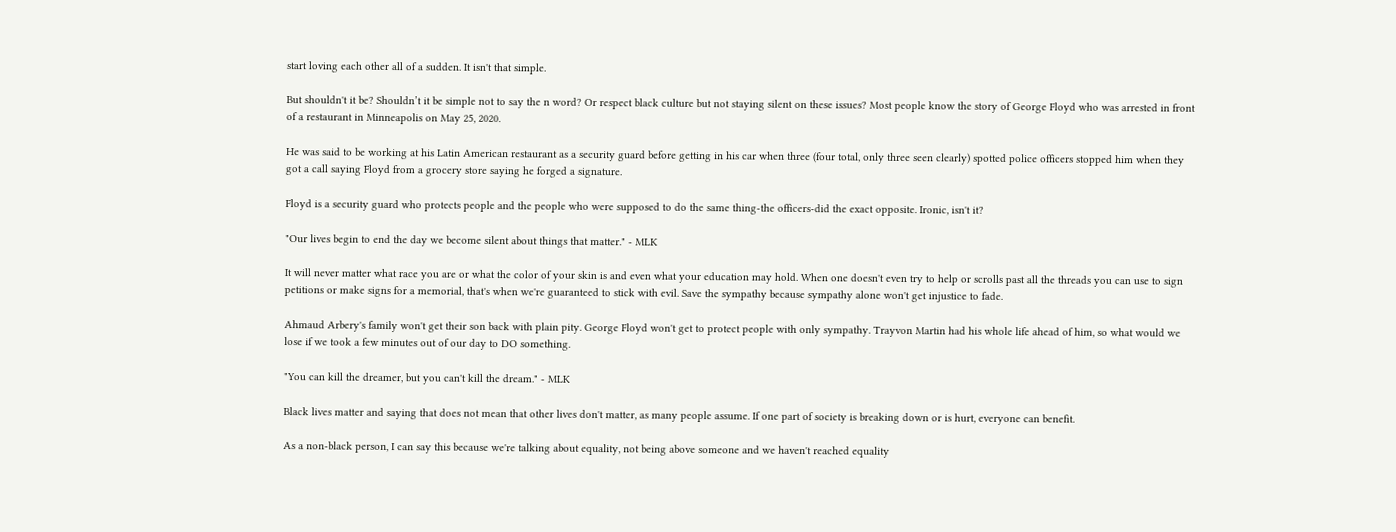start loving each other all of a sudden. It isn't that simple.

But shouldn't it be? Shouldn’t it be simple not to say the n word? Or respect black culture but not staying silent on these issues? Most people know the story of George Floyd who was arrested in front of a restaurant in Minneapolis on May 25, 2020.

He was said to be working at his Latin American restaurant as a security guard before getting in his car when three (four total, only three seen clearly) spotted police officers stopped him when they got a call saying Floyd from a grocery store saying he forged a signature.

Floyd is a security guard who protects people and the people who were supposed to do the same thing-the officers-did the exact opposite. Ironic, isn't it?

"Our lives begin to end the day we become silent about things that matter." - MLK

It will never matter what race you are or what the color of your skin is and even what your education may hold. When one doesn't even try to help or scrolls past all the threads you can use to sign petitions or make signs for a memorial, that's when we're guaranteed to stick with evil. Save the sympathy because sympathy alone won't get injustice to fade.

Ahmaud Arbery's family won't get their son back with plain pity. George Floyd won't get to protect people with only sympathy. Trayvon Martin had his whole life ahead of him, so what would we lose if we took a few minutes out of our day to DO something.

"You can kill the dreamer, but you can't kill the dream." - MLK

Black lives matter and saying that does not mean that other lives don't matter, as many people assume. If one part of society is breaking down or is hurt, everyone can benefit.

As a non-black person, I can say this because we're talking about equality, not being above someone and we haven't reached equality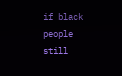if black people still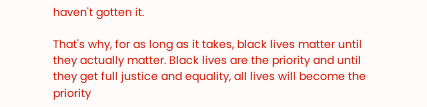haven't gotten it.

That's why, for as long as it takes, black lives matter until they actually matter. Black lives are the priority and until they get full justice and equality, all lives will become the priority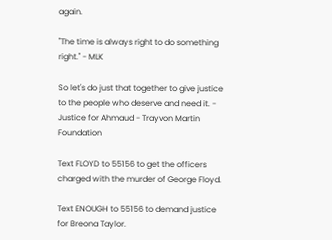again.

"The time is always right to do something right." - MLK

So let's do just that together to give justice to the people who deserve and need it. - Justice for Ahmaud - Trayvon Martin Foundation

Text FLOYD to 55156 to get the officers charged with the murder of George Floyd.

Text ENOUGH to 55156 to demand justice for Breona Taylor.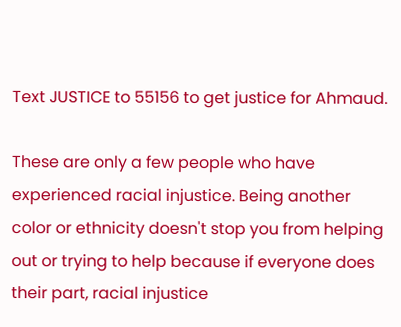Text JUSTICE to 55156 to get justice for Ahmaud.

These are only a few people who have experienced racial injustice. Being another color or ethnicity doesn't stop you from helping out or trying to help because if everyone does their part, racial injustice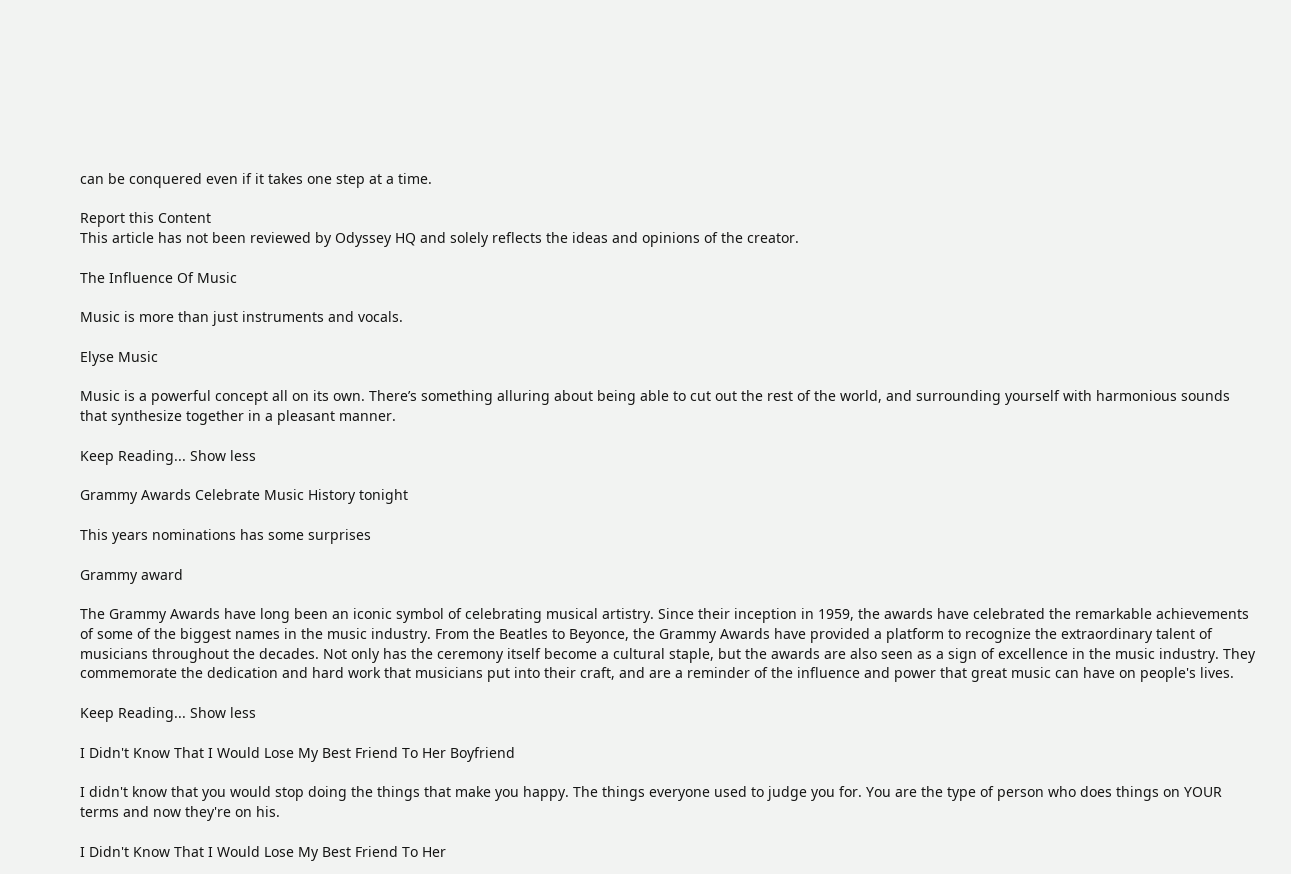can be conquered even if it takes one step at a time.

Report this Content
This article has not been reviewed by Odyssey HQ and solely reflects the ideas and opinions of the creator.

The Influence Of Music

Music is more than just instruments and vocals.

Elyse Music

Music is a powerful concept all on its own. There’s something alluring about being able to cut out the rest of the world, and surrounding yourself with harmonious sounds that synthesize together in a pleasant manner.

Keep Reading... Show less

Grammy Awards Celebrate Music History tonight

This years nominations has some surprises

Grammy award

The Grammy Awards have long been an iconic symbol of celebrating musical artistry. Since their inception in 1959, the awards have celebrated the remarkable achievements of some of the biggest names in the music industry. From the Beatles to Beyonce, the Grammy Awards have provided a platform to recognize the extraordinary talent of musicians throughout the decades. Not only has the ceremony itself become a cultural staple, but the awards are also seen as a sign of excellence in the music industry. They commemorate the dedication and hard work that musicians put into their craft, and are a reminder of the influence and power that great music can have on people's lives.

Keep Reading... Show less

I Didn't Know That I Would Lose My Best Friend To Her Boyfriend

I didn't know that you would stop doing the things that make you happy. The things everyone used to judge you for. You are the type of person who does things on YOUR terms and now they're on his.

I Didn't Know That I Would Lose My Best Friend To Her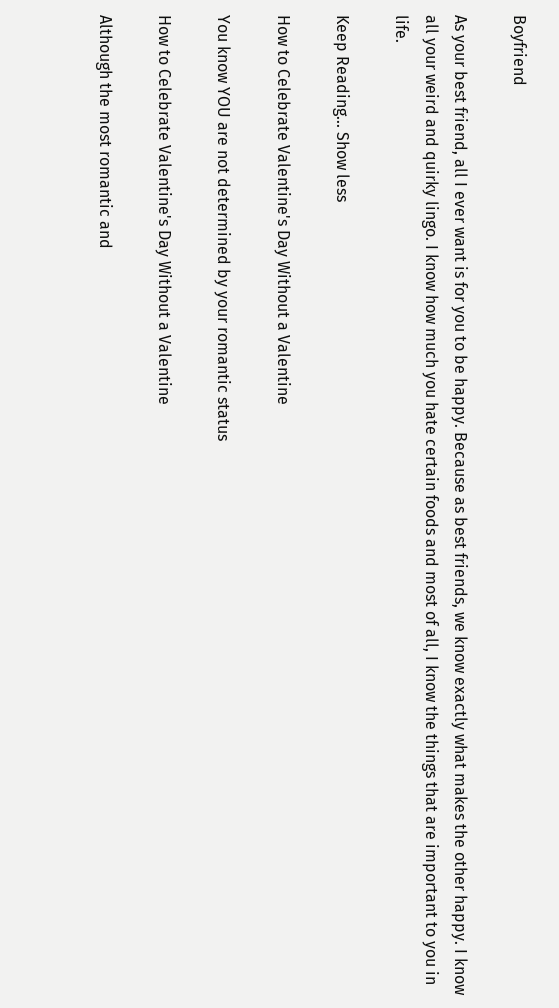Boyfriend

As your best friend, all I ever want is for you to be happy. Because as best friends, we know exactly what makes the other happy. I know all your weird and quirky lingo. I know how much you hate certain foods and most of all, I know the things that are important to you in life.

Keep Reading... Show less

How to Celebrate Valentine's Day Without a Valentine

You know YOU are not determined by your romantic status

How to Celebrate Valentine's Day Without a Valentine

Although the most romantic and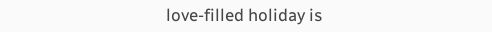love-filled holiday is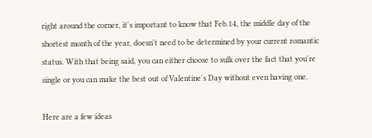right around the corner, it's important to know that Feb.14, the middle day of the shortest month of the year, doesn't need to be determined by your current romantic status. With that being said, you can either choose to sulk over the fact that you're single or you can make the best out of Valentine's Day without even having one.

Here are a few ideas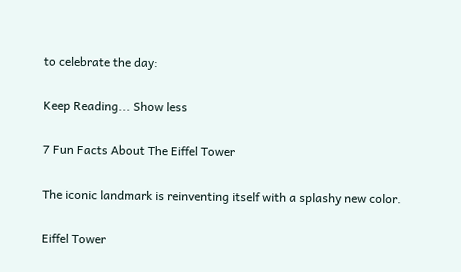to celebrate the day:

Keep Reading... Show less

7 Fun Facts About The Eiffel Tower

The iconic landmark is reinventing itself with a splashy new color.

Eiffel Tower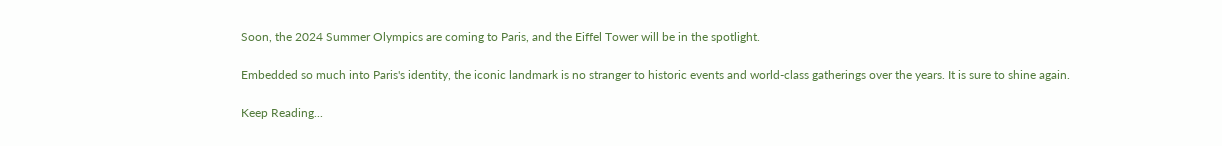Soon, the 2024 Summer Olympics are coming to Paris, and the Eiffel Tower will be in the spotlight.

Embedded so much into Paris's identity, the iconic landmark is no stranger to historic events and world-class gatherings over the years. It is sure to shine again.

Keep Reading...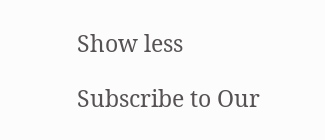Show less

Subscribe to Our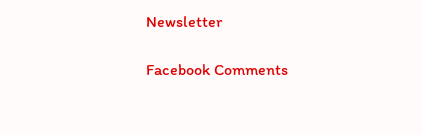Newsletter

Facebook Comments